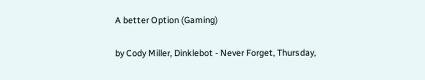A better Option (Gaming)

by Cody Miller, Dinklebot - Never Forget, Thursday,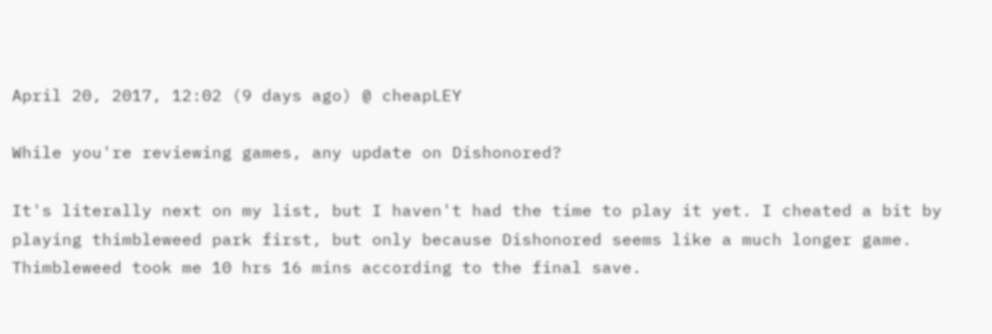April 20, 2017, 12:02 (9 days ago) @ cheapLEY

While you're reviewing games, any update on Dishonored?

It's literally next on my list, but I haven't had the time to play it yet. I cheated a bit by playing thimbleweed park first, but only because Dishonored seems like a much longer game. Thimbleweed took me 10 hrs 16 mins according to the final save.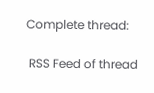Complete thread:

 RSS Feed of thread